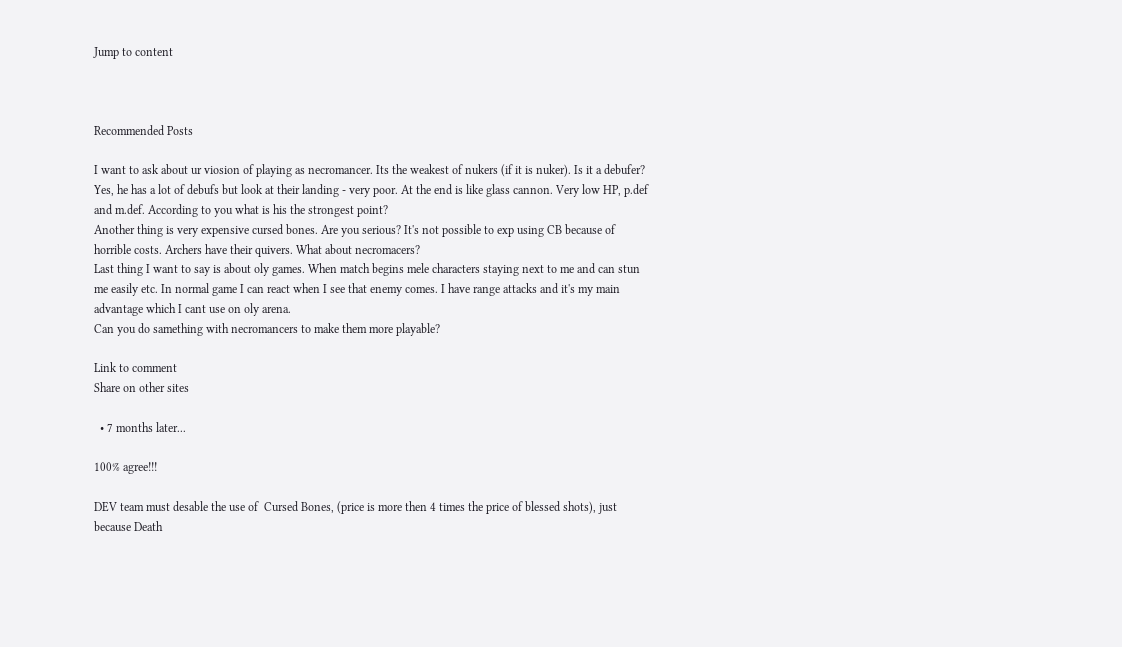Jump to content



Recommended Posts

I want to ask about ur viosion of playing as necromancer. Its the weakest of nukers (if it is nuker). Is it a debufer? Yes, he has a lot of debufs but look at their landing - very poor. At the end is like glass cannon. Very low HP, p.def and m.def. According to you what is his the strongest point?
Another thing is very expensive cursed bones. Are you serious? It's not possible to exp using CB because of horrible costs. Archers have their quivers. What about necromacers?
Last thing I want to say is about oly games. When match begins mele characters staying next to me and can stun me easily etc. In normal game I can react when I see that enemy comes. I have range attacks and it's my main advantage which I cant use on oly arena.
Can you do samething with necromancers to make them more playable?

Link to comment
Share on other sites

  • 7 months later...

100% agree!!!

DEV team must desable the use of  Cursed Bones, (price is more then 4 times the price of blessed shots), just  because Death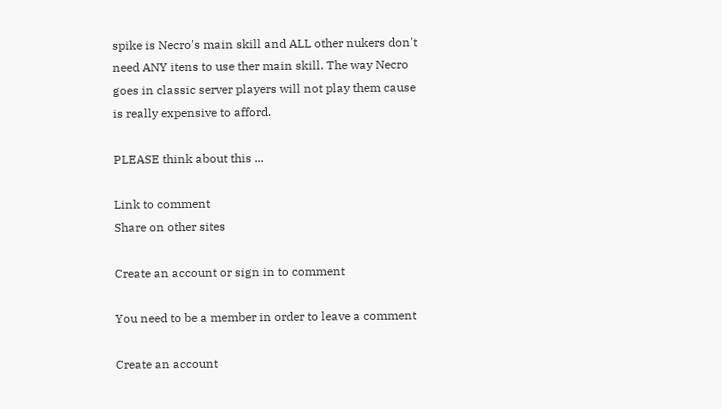spike is Necro's main skill and ALL other nukers don't need ANY itens to use ther main skill. The way Necro goes in classic server players will not play them cause is really expensive to afford.

PLEASE think about this ...

Link to comment
Share on other sites

Create an account or sign in to comment

You need to be a member in order to leave a comment

Create an account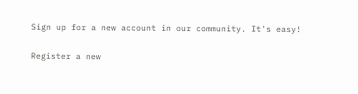Sign up for a new account in our community. It's easy!

Register a new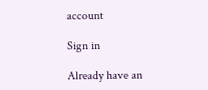account

Sign in

Already have an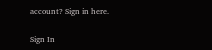account? Sign in here.

Sign In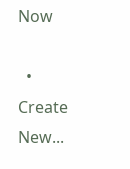Now

  • Create New...